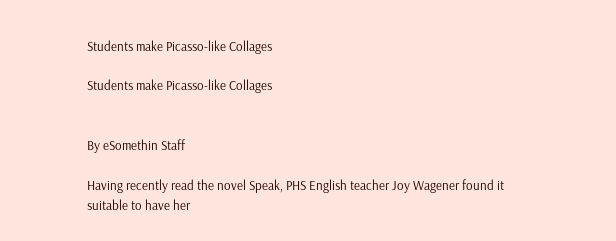Students make Picasso-like Collages

Students make Picasso-like Collages


By eSomethin Staff

Having recently read the novel Speak, PHS English teacher Joy Wagener found it suitable to have her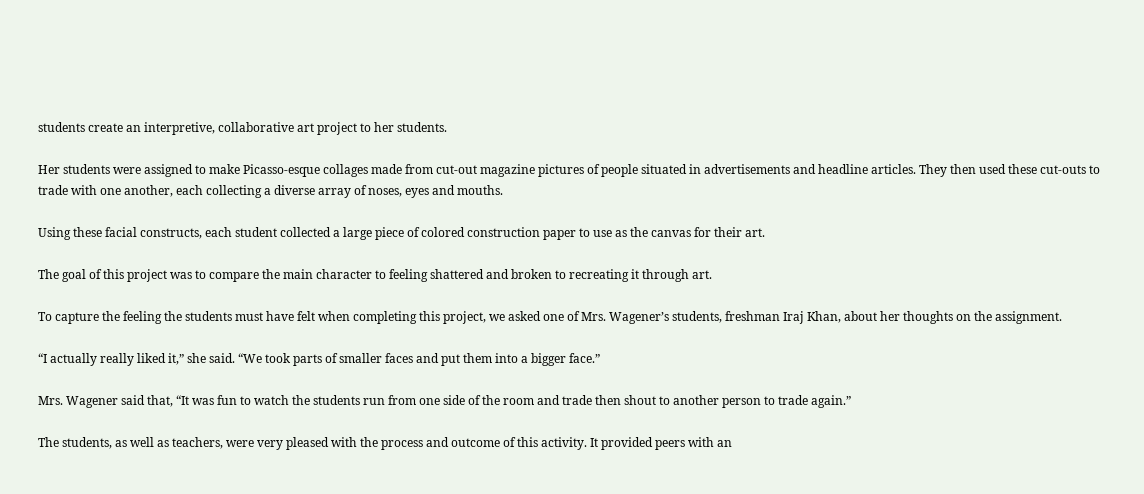students create an interpretive, collaborative art project to her students.

Her students were assigned to make Picasso-esque collages made from cut-out magazine pictures of people situated in advertisements and headline articles. They then used these cut-outs to trade with one another, each collecting a diverse array of noses, eyes and mouths.

Using these facial constructs, each student collected a large piece of colored construction paper to use as the canvas for their art.

The goal of this project was to compare the main character to feeling shattered and broken to recreating it through art.

To capture the feeling the students must have felt when completing this project, we asked one of Mrs. Wagener’s students, freshman Iraj Khan, about her thoughts on the assignment.

“I actually really liked it,” she said. “We took parts of smaller faces and put them into a bigger face.”

Mrs. Wagener said that, “It was fun to watch the students run from one side of the room and trade then shout to another person to trade again.”

The students, as well as teachers, were very pleased with the process and outcome of this activity. It provided peers with an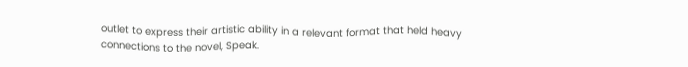outlet to express their artistic ability in a relevant format that held heavy connections to the novel, Speak.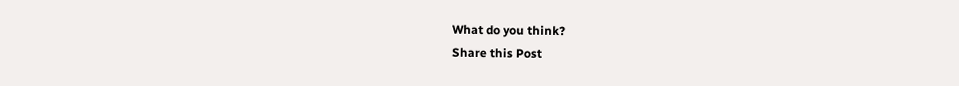What do you think?
Share this Post